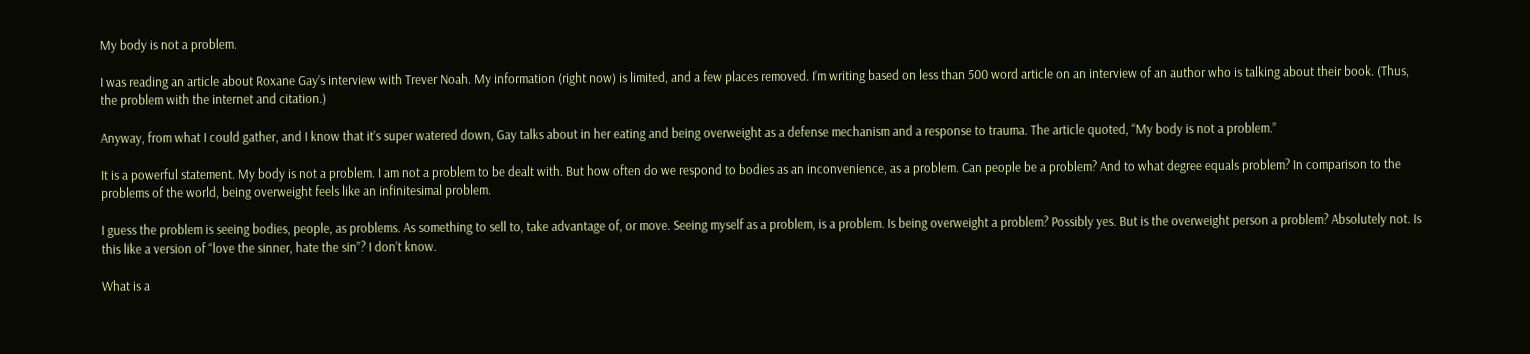My body is not a problem.

I was reading an article about Roxane Gay’s interview with Trever Noah. My information (right now) is limited, and a few places removed. I’m writing based on less than 500 word article on an interview of an author who is talking about their book. (Thus, the problem with the internet and citation.)

Anyway, from what I could gather, and I know that it’s super watered down, Gay talks about in her eating and being overweight as a defense mechanism and a response to trauma. The article quoted, “My body is not a problem.”

It is a powerful statement. My body is not a problem. I am not a problem to be dealt with. But how often do we respond to bodies as an inconvenience, as a problem. Can people be a problem? And to what degree equals problem? In comparison to the problems of the world, being overweight feels like an infinitesimal problem.

I guess the problem is seeing bodies, people, as problems. As something to sell to, take advantage of, or move. Seeing myself as a problem, is a problem. Is being overweight a problem? Possibly yes. But is the overweight person a problem? Absolutely not. Is this like a version of “love the sinner, hate the sin”? I don’t know.

What is a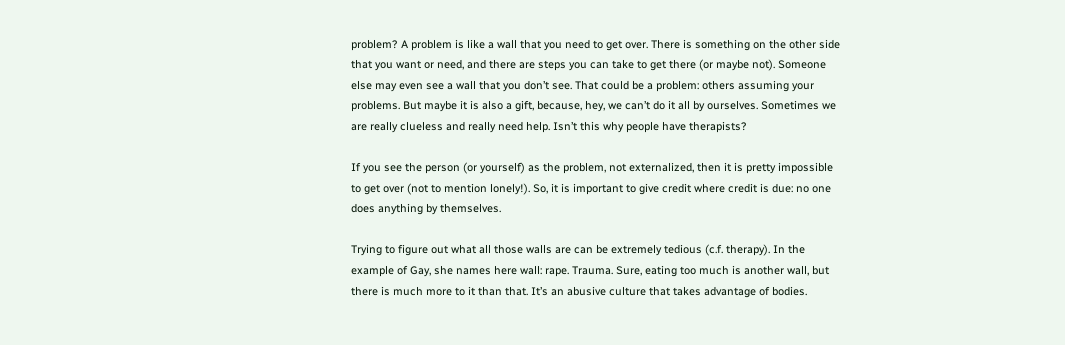problem? A problem is like a wall that you need to get over. There is something on the other side that you want or need, and there are steps you can take to get there (or maybe not). Someone else may even see a wall that you don’t see. That could be a problem: others assuming your problems. But maybe it is also a gift, because, hey, we can’t do it all by ourselves. Sometimes we are really clueless and really need help. Isn’t this why people have therapists?

If you see the person (or yourself) as the problem, not externalized, then it is pretty impossible to get over (not to mention lonely!). So, it is important to give credit where credit is due: no one does anything by themselves.

Trying to figure out what all those walls are can be extremely tedious (c.f. therapy). In the example of Gay, she names here wall: rape. Trauma. Sure, eating too much is another wall, but there is much more to it than that. It’s an abusive culture that takes advantage of bodies.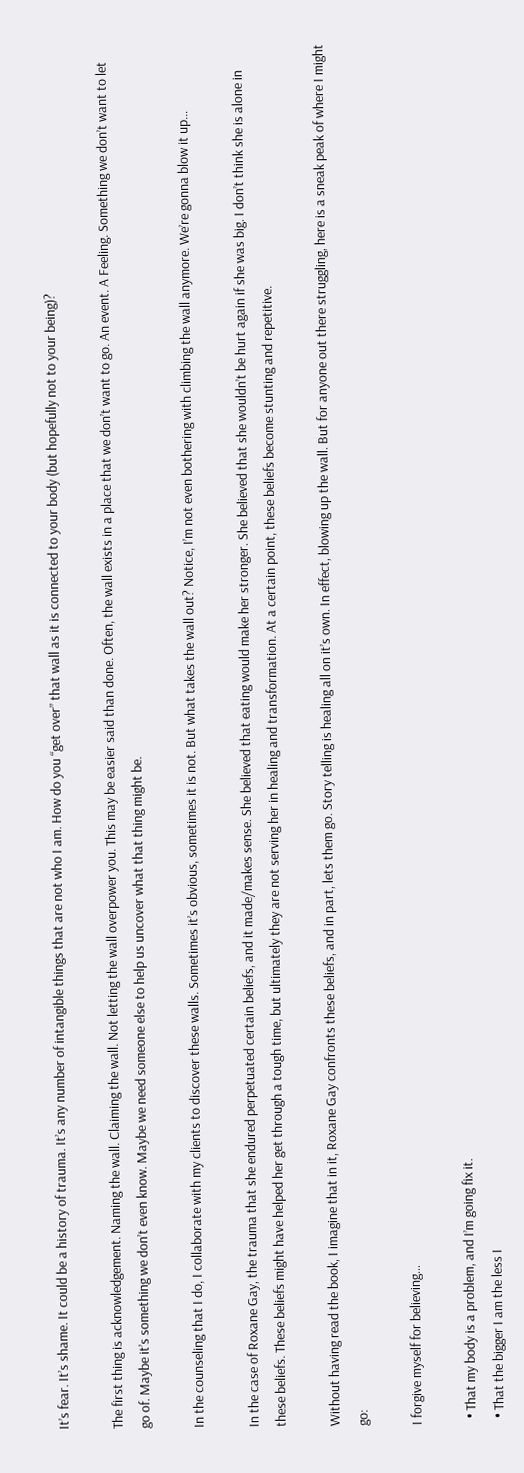It’s fear. It’s shame. It could be a history of trauma. It’s any number of intangible things that are not who I am. How do you “get over” that wall as it is connected to your body (but hopefully not to your being)?

The first thing is acknowledgement. Naming the wall. Claiming the wall. Not letting the wall overpower you. This may be easier said than done. Often, the wall exists in a place that we don’t want to go. An event. A Feeling. Something we don’t want to let go of. Maybe it’s something we don’t even know. Maybe we need someone else to help us uncover what that thing might be.

In the counseling that I do, I collaborate with my clients to discover these walls. Sometimes it’s obvious, sometimes it is not. But what takes the wall out? Notice, I’m not even bothering with climbing the wall anymore. We’re gonna blow it up…

In the case of Roxane Gay, the trauma that she endured perpetuated certain beliefs, and it made/makes sense. She believed that eating would make her stronger. She believed that she wouldn’t be hurt again if she was big. I don’t think she is alone in these beliefs. These beliefs might have helped her get through a tough time, but ultimately they are not serving her in healing and transformation. At a certain point, these beliefs become stunting and repetitive.

Without having read the book, I imagine that in it, Roxane Gay confronts these beliefs, and in part, lets them go. Story telling is healing all on it’s own. In effect, blowing up the wall. But for anyone out there struggling, here is a sneak peak of where I might go:

I forgive myself for believing…

  • That my body is a problem, and I’m going fix it.
  • That the bigger I am the less I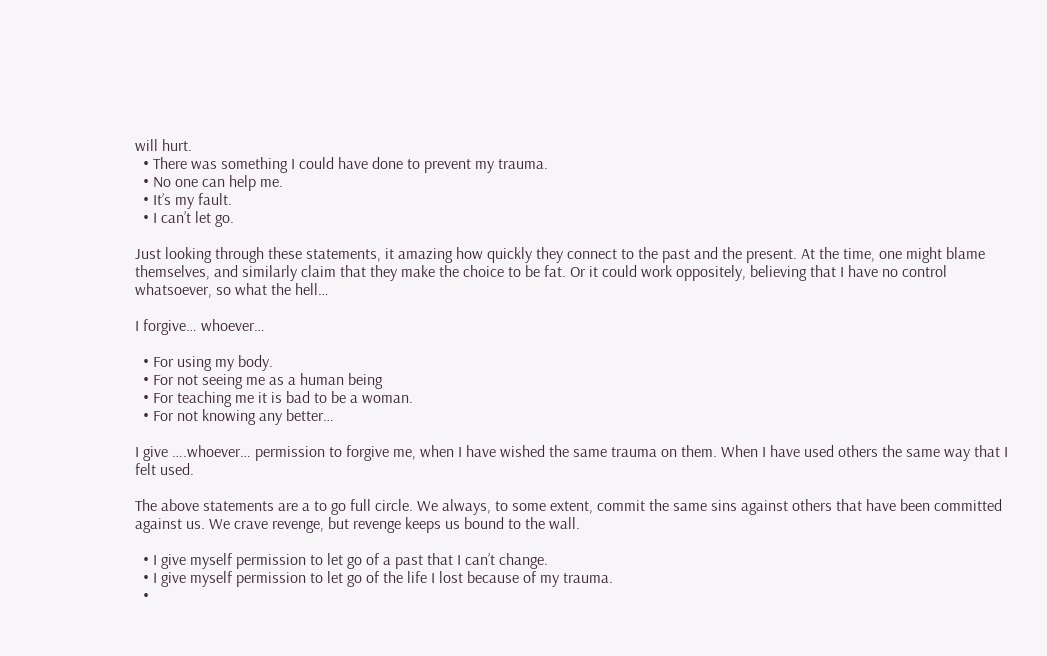will hurt.
  • There was something I could have done to prevent my trauma.
  • No one can help me.
  • It’s my fault.
  • I can’t let go.

Just looking through these statements, it amazing how quickly they connect to the past and the present. At the time, one might blame themselves, and similarly claim that they make the choice to be fat. Or it could work oppositely, believing that I have no control whatsoever, so what the hell…

I forgive… whoever…

  • For using my body.
  • For not seeing me as a human being
  • For teaching me it is bad to be a woman.
  • For not knowing any better…

I give ….whoever… permission to forgive me, when I have wished the same trauma on them. When I have used others the same way that I felt used.

The above statements are a to go full circle. We always, to some extent, commit the same sins against others that have been committed against us. We crave revenge, but revenge keeps us bound to the wall.

  • I give myself permission to let go of a past that I can’t change.
  • I give myself permission to let go of the life I lost because of my trauma.
  •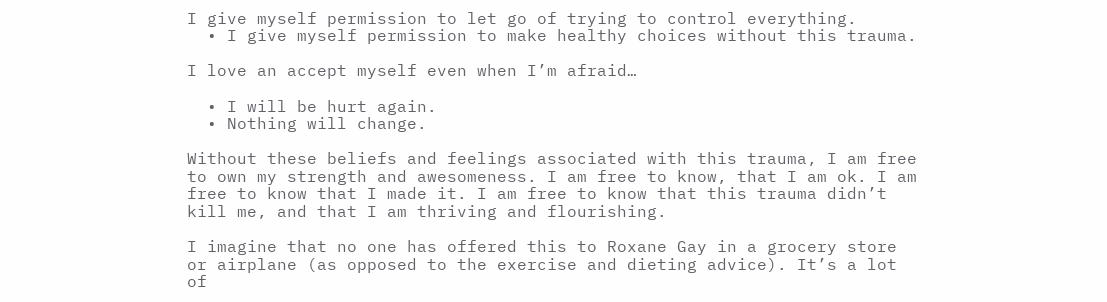I give myself permission to let go of trying to control everything.
  • I give myself permission to make healthy choices without this trauma.

I love an accept myself even when I’m afraid…

  • I will be hurt again.
  • Nothing will change.

Without these beliefs and feelings associated with this trauma, I am free to own my strength and awesomeness. I am free to know, that I am ok. I am free to know that I made it. I am free to know that this trauma didn’t kill me, and that I am thriving and flourishing.

I imagine that no one has offered this to Roxane Gay in a grocery store or airplane (as opposed to the exercise and dieting advice). It’s a lot of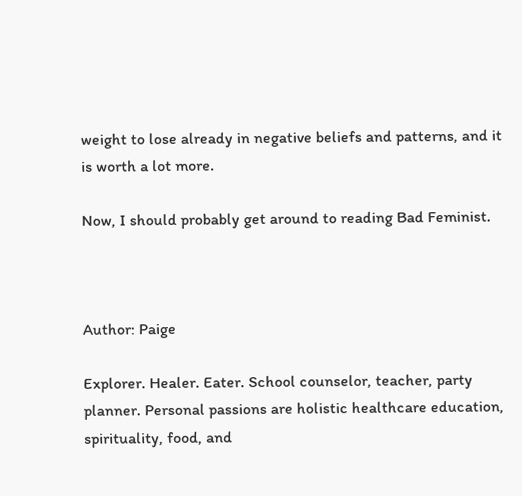weight to lose already in negative beliefs and patterns, and it is worth a lot more.

Now, I should probably get around to reading Bad Feminist.



Author: Paige

Explorer. Healer. Eater. School counselor, teacher, party planner. Personal passions are holistic healthcare education, spirituality, food, and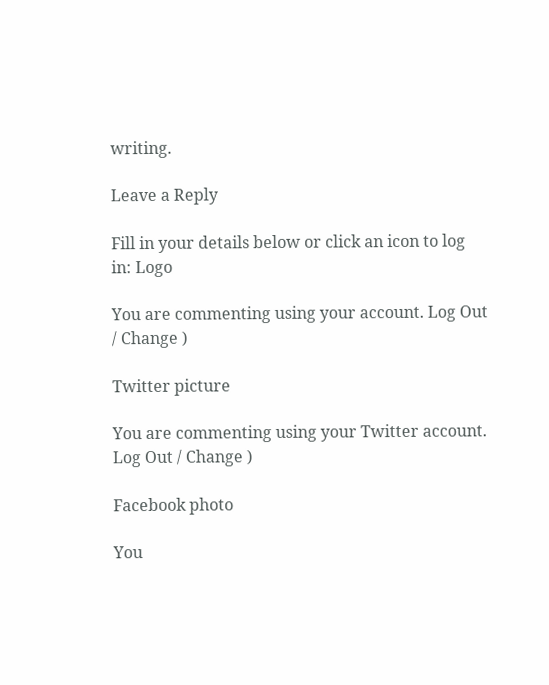writing.

Leave a Reply

Fill in your details below or click an icon to log in: Logo

You are commenting using your account. Log Out / Change )

Twitter picture

You are commenting using your Twitter account. Log Out / Change )

Facebook photo

You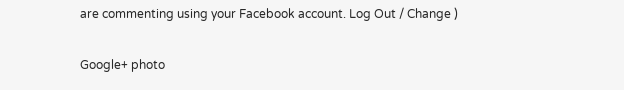are commenting using your Facebook account. Log Out / Change )

Google+ photo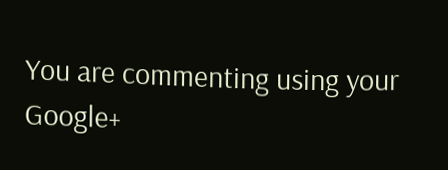You are commenting using your Google+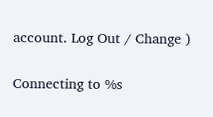account. Log Out / Change )

Connecting to %s